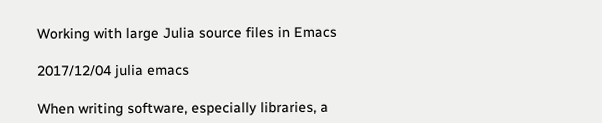Working with large Julia source files in Emacs

2017/12/04 julia emacs

When writing software, especially libraries, a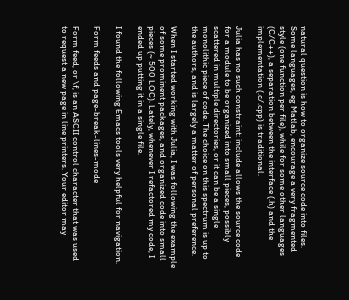natural question is how to organize source code into files. Some languages, eg Matlab, encourage a very fragmented style (one function per file), while for some other languages (C/C++), a separation between the interface (.h) and the implementation (.c/.cpp) is traditional.

Julia has no such constraint: include allows the source code for a module to be organized into small pieces, possibly scattered in multiple directories, or it can be a single monolithic piece of code. The choice on this spectrum is up to the authors, and is largely a matter of personal preference.

When I started working with Julia, I was following the example of some prominent packages, and organized code into small pieces (~ 500 LOC). Lately, whenever I refactored my code, I ended up putting it in a single file.

I found the following Emacs tools very helpful for navigation.

Form feeds and page-break-lines-mode

Form feed, or \f, is an ASCII control character that was used to request a new page in line printers. Your editor may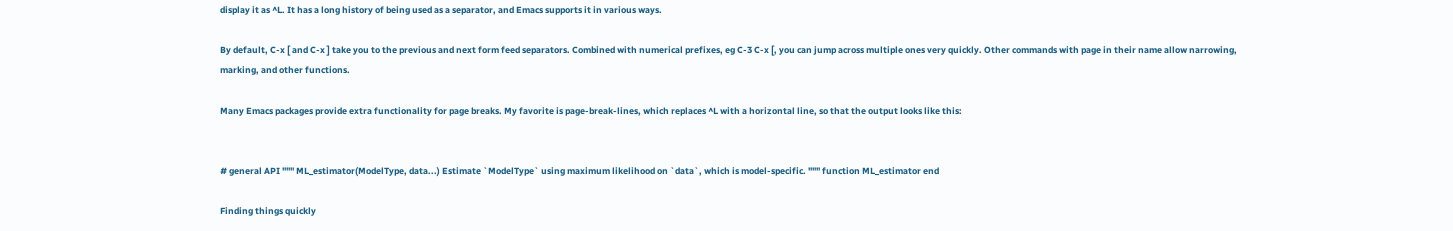display it as ^L. It has a long history of being used as a separator, and Emacs supports it in various ways.

By default, C-x [ and C-x ] take you to the previous and next form feed separators. Combined with numerical prefixes, eg C-3 C-x [, you can jump across multiple ones very quickly. Other commands with page in their name allow narrowing, marking, and other functions.

Many Emacs packages provide extra functionality for page breaks. My favorite is page-break-lines, which replaces ^L with a horizontal line, so that the output looks like this:


# general API """ ML_estimator(ModelType, data...) Estimate `ModelType` using maximum likelihood on `data`, which is model-specific. """ function ML_estimator end

Finding things quickly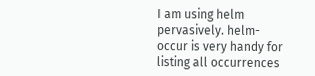I am using helm pervasively. helm-occur is very handy for listing all occurrences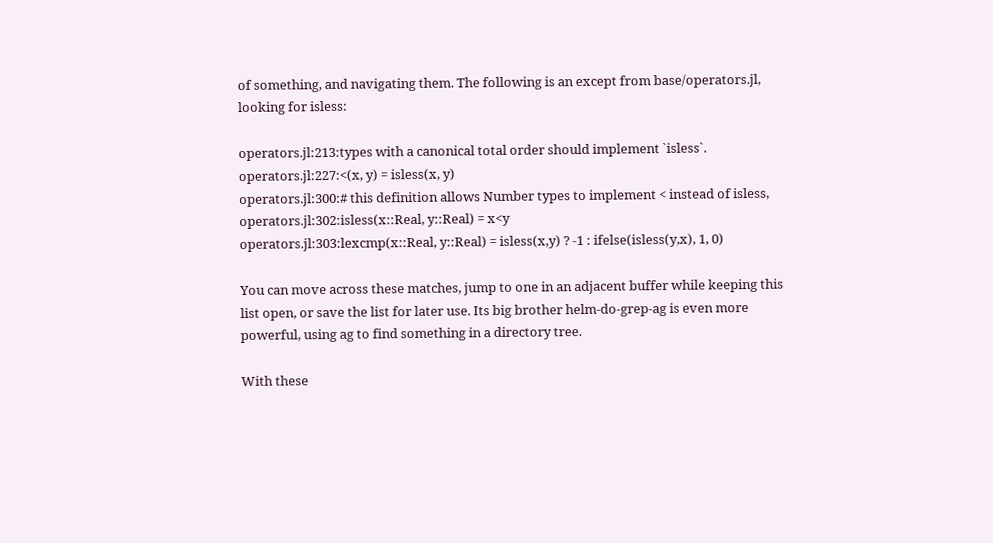of something, and navigating them. The following is an except from base/operators.jl, looking for isless:

operators.jl:213:types with a canonical total order should implement `isless`.
operators.jl:227:<(x, y) = isless(x, y)
operators.jl:300:# this definition allows Number types to implement < instead of isless,
operators.jl:302:isless(x::Real, y::Real) = x<y
operators.jl:303:lexcmp(x::Real, y::Real) = isless(x,y) ? -1 : ifelse(isless(y,x), 1, 0)

You can move across these matches, jump to one in an adjacent buffer while keeping this list open, or save the list for later use. Its big brother helm-do-grep-ag is even more powerful, using ag to find something in a directory tree.

With these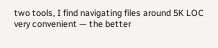two tools, I find navigating files around 5K LOC very convenient — the better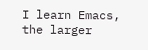I learn Emacs, the larger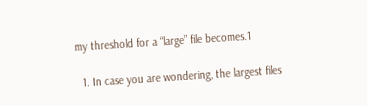my threshold for a “large” file becomes.1

  1. In case you are wondering, the largest files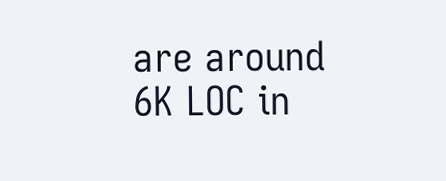are around 6K LOC in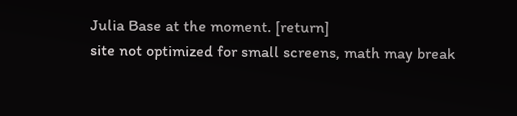Julia Base at the moment. [return]
site not optimized for small screens, math may break